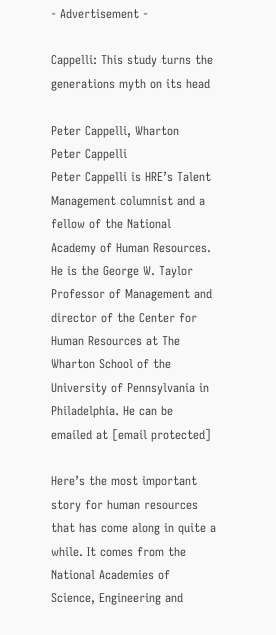- Advertisement -

Cappelli: This study turns the generations myth on its head

Peter Cappelli, Wharton
Peter Cappelli
Peter Cappelli is HRE’s Talent Management columnist and a fellow of the National Academy of Human Resources. He is the George W. Taylor Professor of Management and director of the Center for Human Resources at The Wharton School of the University of Pennsylvania in Philadelphia. He can be emailed at [email protected]

Here’s the most important story for human resources that has come along in quite a while. It comes from the National Academies of Science, Engineering and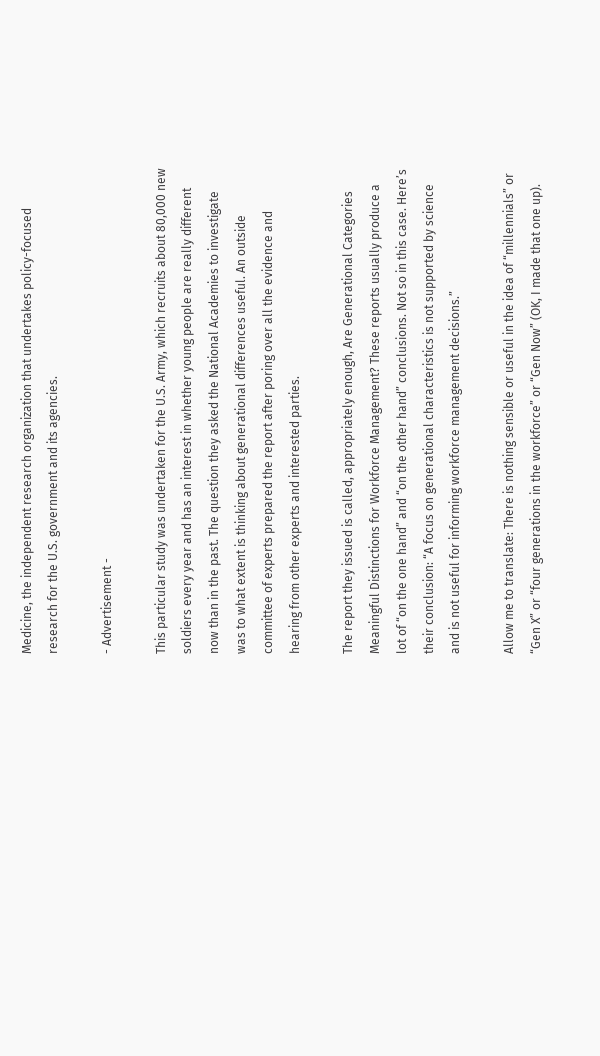Medicine, the independent research organization that undertakes policy-focused research for the U.S. government and its agencies.

- Advertisement -

This particular study was undertaken for the U.S. Army, which recruits about 80,000 new soldiers every year and has an interest in whether young people are really different now than in the past. The question they asked the National Academies to investigate was to what extent is thinking about generational differences useful. An outside committee of experts prepared the report after poring over all the evidence and hearing from other experts and interested parties.

The report they issued is called, appropriately enough, Are Generational Categories Meaningful Distinctions for Workforce Management? These reports usually produce a lot of “on the one hand” and “on the other hand” conclusions. Not so in this case. Here’s their conclusion: “A focus on generational characteristics is not supported by science and is not useful for informing workforce management decisions.”

Allow me to translate: There is nothing sensible or useful in the idea of “millennials” or “Gen X” or “four generations in the workforce” or “Gen Now” (OK, I made that one up).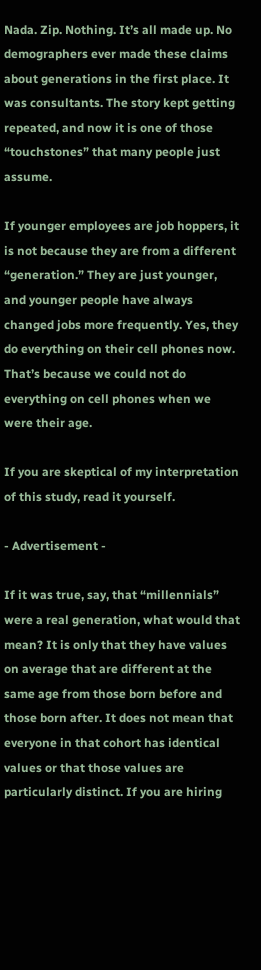Nada. Zip. Nothing. It’s all made up. No demographers ever made these claims about generations in the first place. It was consultants. The story kept getting repeated, and now it is one of those “touchstones” that many people just assume.

If younger employees are job hoppers, it is not because they are from a different “generation.” They are just younger, and younger people have always changed jobs more frequently. Yes, they do everything on their cell phones now. That’s because we could not do everything on cell phones when we were their age.

If you are skeptical of my interpretation of this study, read it yourself.

- Advertisement -

If it was true, say, that “millennials” were a real generation, what would that mean? It is only that they have values on average that are different at the same age from those born before and those born after. It does not mean that everyone in that cohort has identical values or that those values are particularly distinct. If you are hiring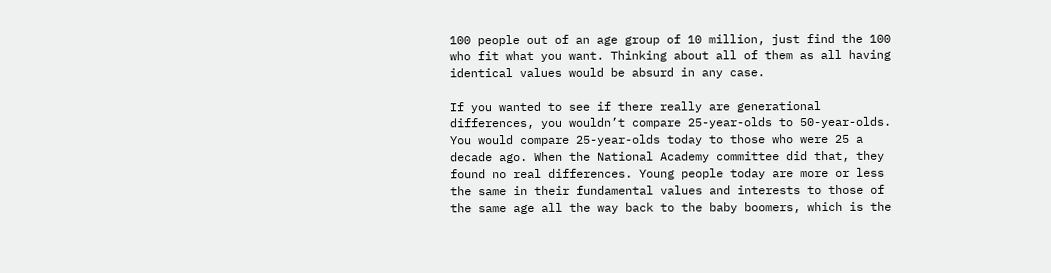100 people out of an age group of 10 million, just find the 100 who fit what you want. Thinking about all of them as all having identical values would be absurd in any case.

If you wanted to see if there really are generational differences, you wouldn’t compare 25-year-olds to 50-year-olds. You would compare 25-year-olds today to those who were 25 a decade ago. When the National Academy committee did that, they found no real differences. Young people today are more or less the same in their fundamental values and interests to those of the same age all the way back to the baby boomers, which is the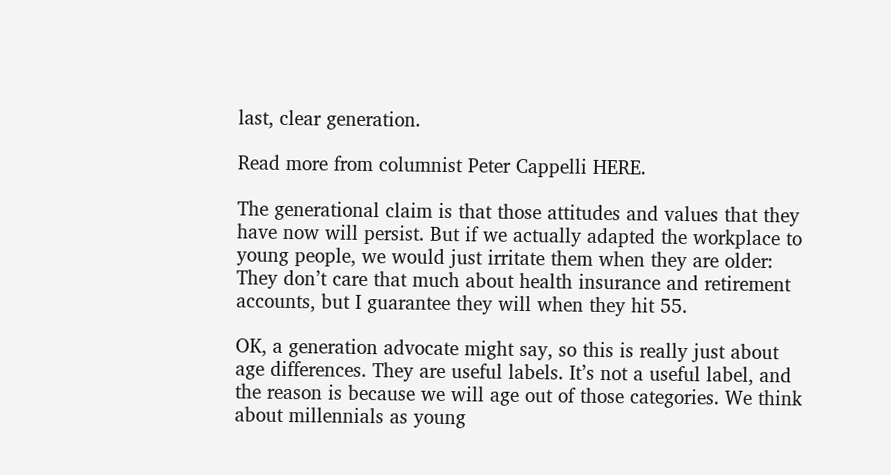last, clear generation.

Read more from columnist Peter Cappelli HERE.

The generational claim is that those attitudes and values that they have now will persist. But if we actually adapted the workplace to young people, we would just irritate them when they are older: They don’t care that much about health insurance and retirement accounts, but I guarantee they will when they hit 55.

OK, a generation advocate might say, so this is really just about age differences. They are useful labels. It’s not a useful label, and the reason is because we will age out of those categories. We think about millennials as young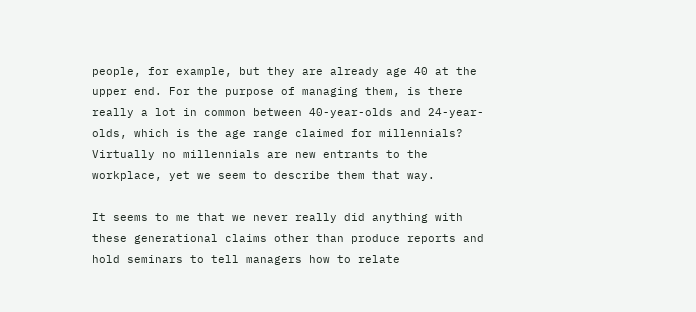people, for example, but they are already age 40 at the upper end. For the purpose of managing them, is there really a lot in common between 40-year-olds and 24-year-olds, which is the age range claimed for millennials? Virtually no millennials are new entrants to the workplace, yet we seem to describe them that way.

It seems to me that we never really did anything with these generational claims other than produce reports and hold seminars to tell managers how to relate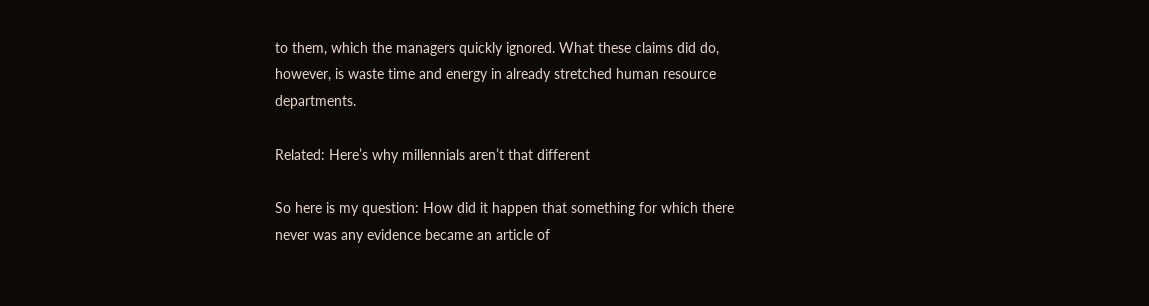to them, which the managers quickly ignored. What these claims did do, however, is waste time and energy in already stretched human resource departments.

Related: Here’s why millennials aren’t that different

So here is my question: How did it happen that something for which there never was any evidence became an article of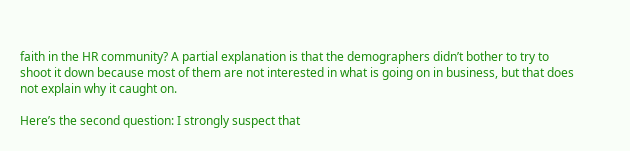faith in the HR community? A partial explanation is that the demographers didn’t bother to try to shoot it down because most of them are not interested in what is going on in business, but that does not explain why it caught on.

Here’s the second question: I strongly suspect that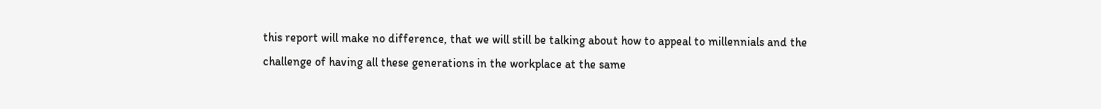this report will make no difference, that we will still be talking about how to appeal to millennials and the challenge of having all these generations in the workplace at the same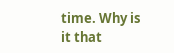time. Why is it that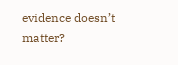evidence doesn’t matter?